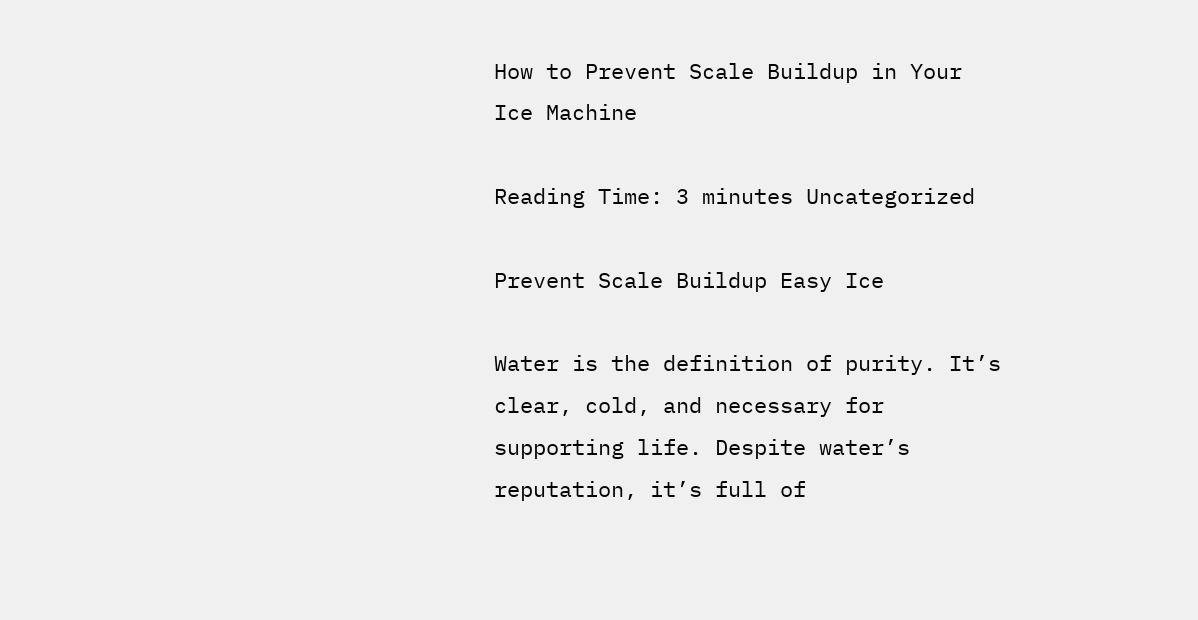How to Prevent Scale Buildup in Your Ice Machine

Reading Time: 3 minutes Uncategorized

Prevent Scale Buildup Easy Ice

Water is the definition of purity. It’s clear, cold, and necessary for supporting life. Despite water’s reputation, it’s full of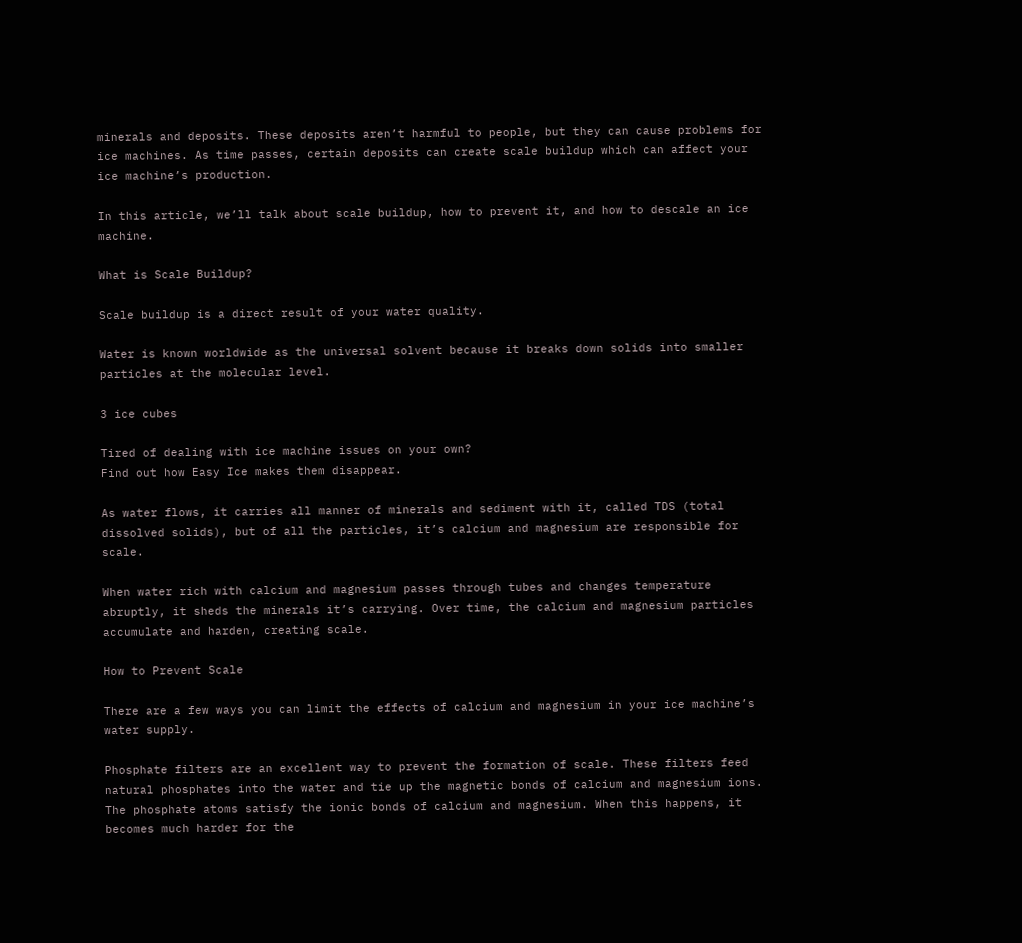minerals and deposits. These deposits aren’t harmful to people, but they can cause problems for ice machines. As time passes, certain deposits can create scale buildup which can affect your ice machine’s production.

In this article, we’ll talk about scale buildup, how to prevent it, and how to descale an ice machine.

What is Scale Buildup?

Scale buildup is a direct result of your water quality.

Water is known worldwide as the universal solvent because it breaks down solids into smaller particles at the molecular level.

3 ice cubes

Tired of dealing with ice machine issues on your own?
Find out how Easy Ice makes them disappear.

As water flows, it carries all manner of minerals and sediment with it, called TDS (total dissolved solids), but of all the particles, it’s calcium and magnesium are responsible for scale.

When water rich with calcium and magnesium passes through tubes and changes temperature abruptly, it sheds the minerals it’s carrying. Over time, the calcium and magnesium particles accumulate and harden, creating scale.

How to Prevent Scale

There are a few ways you can limit the effects of calcium and magnesium in your ice machine’s water supply.

Phosphate filters are an excellent way to prevent the formation of scale. These filters feed natural phosphates into the water and tie up the magnetic bonds of calcium and magnesium ions. The phosphate atoms satisfy the ionic bonds of calcium and magnesium. When this happens, it becomes much harder for the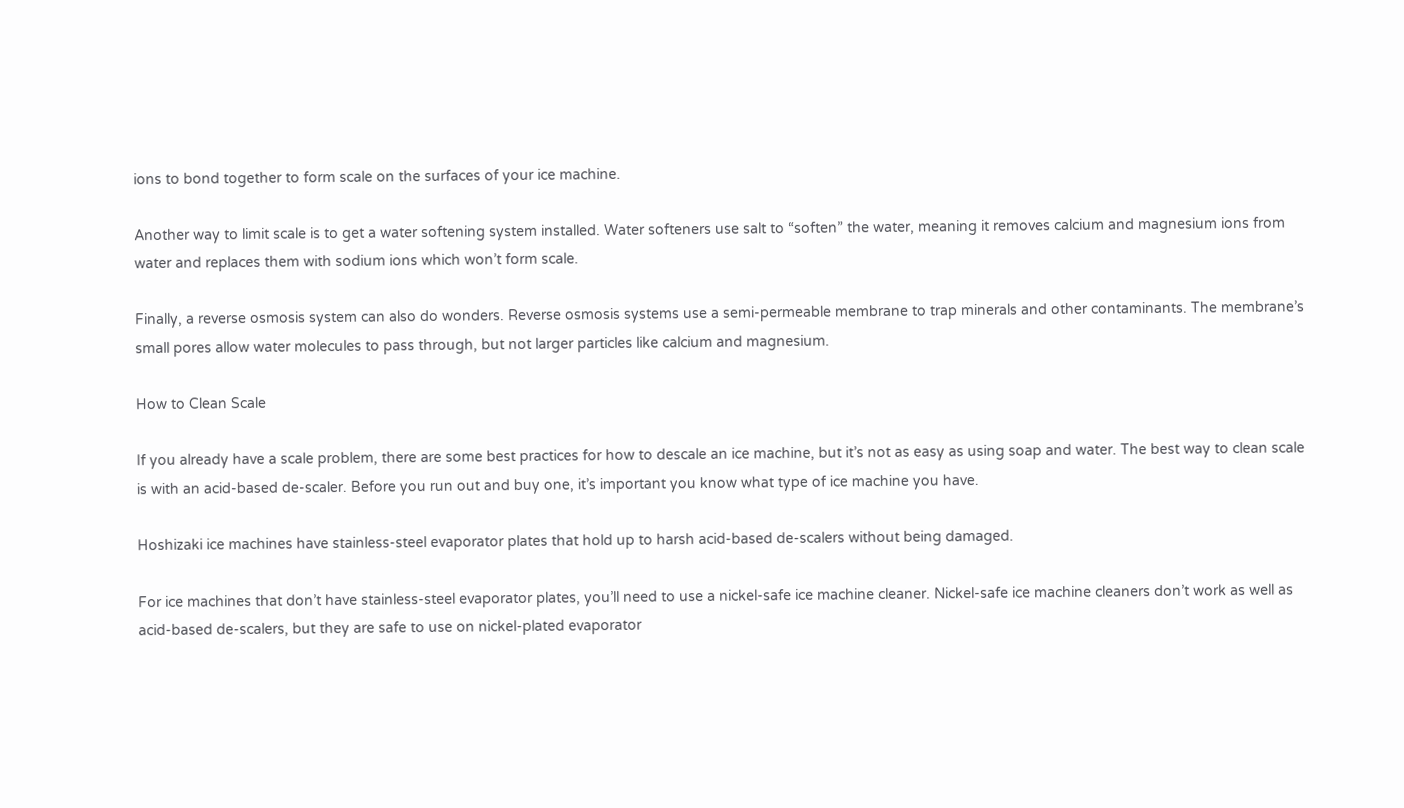ions to bond together to form scale on the surfaces of your ice machine.

Another way to limit scale is to get a water softening system installed. Water softeners use salt to “soften” the water, meaning it removes calcium and magnesium ions from water and replaces them with sodium ions which won’t form scale.

Finally, a reverse osmosis system can also do wonders. Reverse osmosis systems use a semi-permeable membrane to trap minerals and other contaminants. The membrane’s small pores allow water molecules to pass through, but not larger particles like calcium and magnesium.

How to Clean Scale

If you already have a scale problem, there are some best practices for how to descale an ice machine, but it’s not as easy as using soap and water. The best way to clean scale is with an acid-based de-scaler. Before you run out and buy one, it’s important you know what type of ice machine you have.

Hoshizaki ice machines have stainless-steel evaporator plates that hold up to harsh acid-based de-scalers without being damaged.

For ice machines that don’t have stainless-steel evaporator plates, you’ll need to use a nickel-safe ice machine cleaner. Nickel-safe ice machine cleaners don’t work as well as acid-based de-scalers, but they are safe to use on nickel-plated evaporator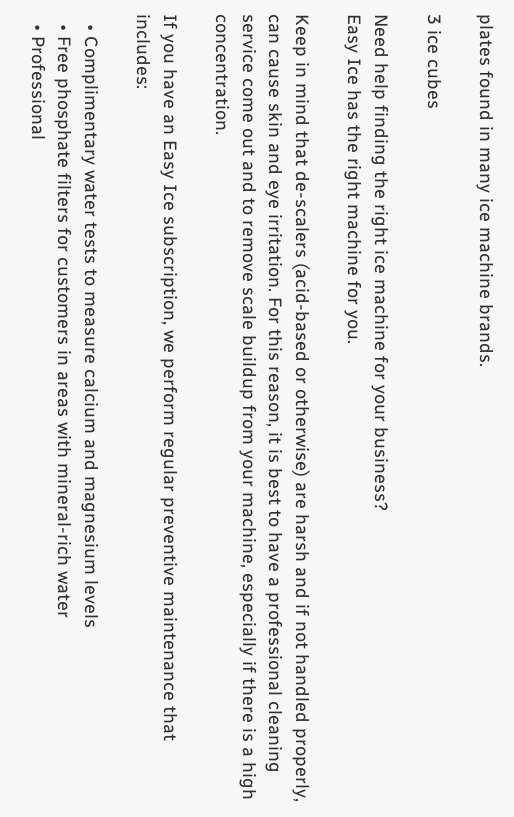plates found in many ice machine brands.

3 ice cubes

Need help finding the right ice machine for your business?
Easy Ice has the right machine for you.

Keep in mind that de-scalers (acid-based or otherwise) are harsh and if not handled properly, can cause skin and eye irritation. For this reason, it is best to have a professional cleaning service come out and to remove scale buildup from your machine, especially if there is a high concentration.

If you have an Easy Ice subscription, we perform regular preventive maintenance that includes:

  • Complimentary water tests to measure calcium and magnesium levels
  • Free phosphate filters for customers in areas with mineral-rich water
  • Professional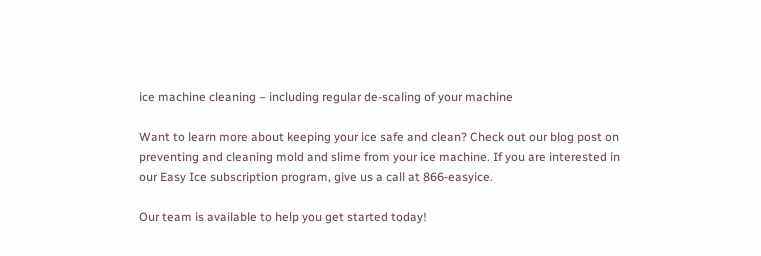ice machine cleaning – including regular de-scaling of your machine

Want to learn more about keeping your ice safe and clean? Check out our blog post on preventing and cleaning mold and slime from your ice machine. If you are interested in our Easy Ice subscription program, give us a call at 866-easyice.

Our team is available to help you get started today!